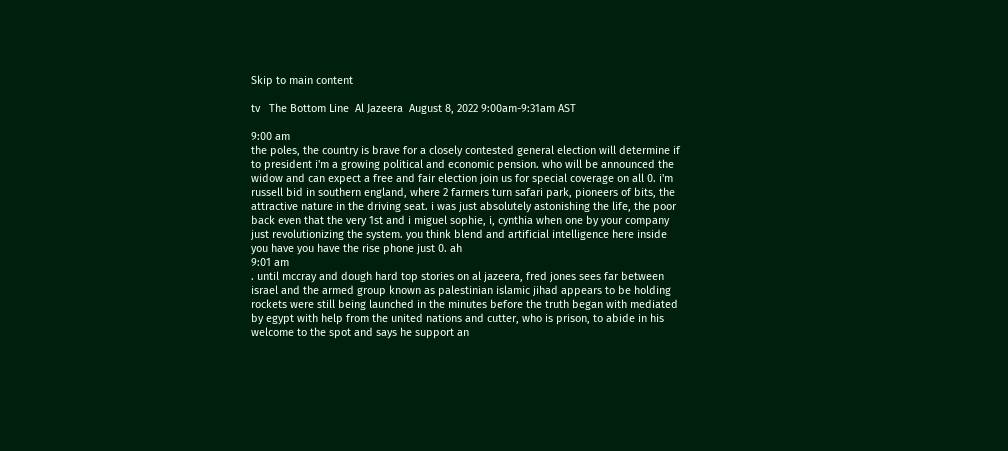Skip to main content

tv   The Bottom Line  Al Jazeera  August 8, 2022 9:00am-9:31am AST

9:00 am
the poles, the country is brave for a closely contested general election will determine if to president i'm a growing political and economic pension. who will be announced the widow and can expect a free and fair election join us for special coverage on all 0. i'm russell bid in southern england, where 2 farmers turn safari park, pioneers of bits, the attractive nature in the driving seat. i was just absolutely astonishing the life, the poor back even that the very 1st and i miguel sophie, i, cynthia when one by your company just revolutionizing the system. you think blend and artificial intelligence here inside you have you have the rise phone just 0. ah
9:01 am
. until mccray and dough hard top stories on al jazeera, fred jones sees far between israel and the armed group known as palestinian islamic jihad appears to be holding rockets were still being launched in the minutes before the truth began with mediated by egypt with help from the united nations and cutter, who is prison, to abide in his welcome to the spot and says he support an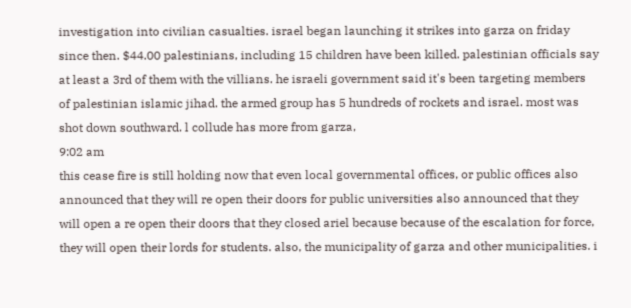investigation into civilian casualties. israel began launching it strikes into garza on friday since then. $44.00 palestinians, including 15 children have been killed. palestinian officials say at least a 3rd of them with the villians. he israeli government said it's been targeting members of palestinian islamic jihad. the armed group has 5 hundreds of rockets and israel. most was shot down southward. l collude has more from garza,
9:02 am
this cease fire is still holding now that even local governmental offices, or public offices also announced that they will re open their doors for public universities also announced that they will open a re open their doors that they closed ariel because because of the escalation for force, they will open their lords for students. also, the municipality of garza and other municipalities. i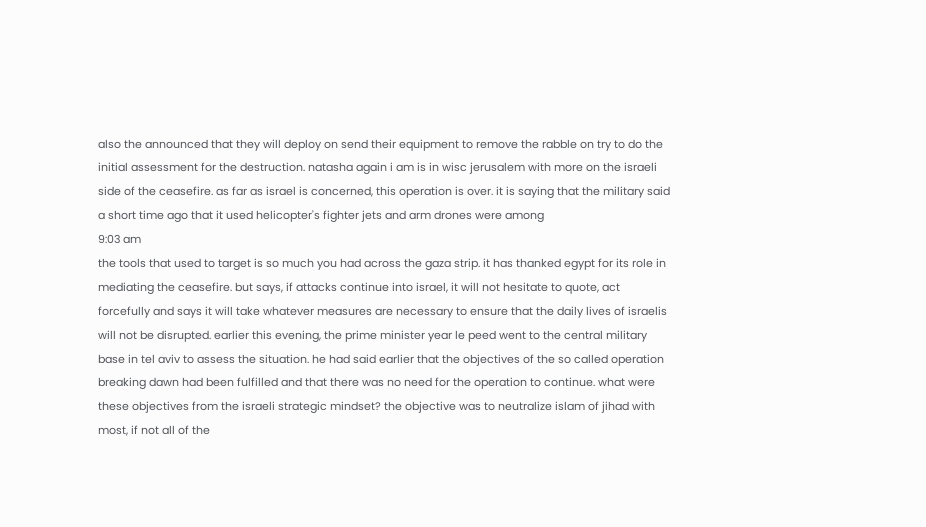also the announced that they will deploy on send their equipment to remove the rabble on try to do the initial assessment for the destruction. natasha again i am is in wisc jerusalem with more on the israeli side of the ceasefire. as far as israel is concerned, this operation is over. it is saying that the military said a short time ago that it used helicopter's fighter jets and arm drones were among
9:03 am
the tools that used to target is so much you had across the gaza strip. it has thanked egypt for its role in mediating the ceasefire. but says, if attacks continue into israel, it will not hesitate to quote, act forcefully and says it will take whatever measures are necessary to ensure that the daily lives of israelis will not be disrupted. earlier this evening, the prime minister year le peed went to the central military base in tel aviv to assess the situation. he had said earlier that the objectives of the so called operation breaking dawn had been fulfilled and that there was no need for the operation to continue. what were these objectives from the israeli strategic mindset? the objective was to neutralize islam of jihad with most, if not all of the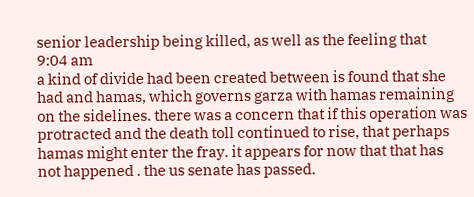senior leadership being killed, as well as the feeling that
9:04 am
a kind of divide had been created between is found that she had and hamas, which governs garza with hamas remaining on the sidelines. there was a concern that if this operation was protracted and the death toll continued to rise, that perhaps hamas might enter the fray. it appears for now that that has not happened . the us senate has passed.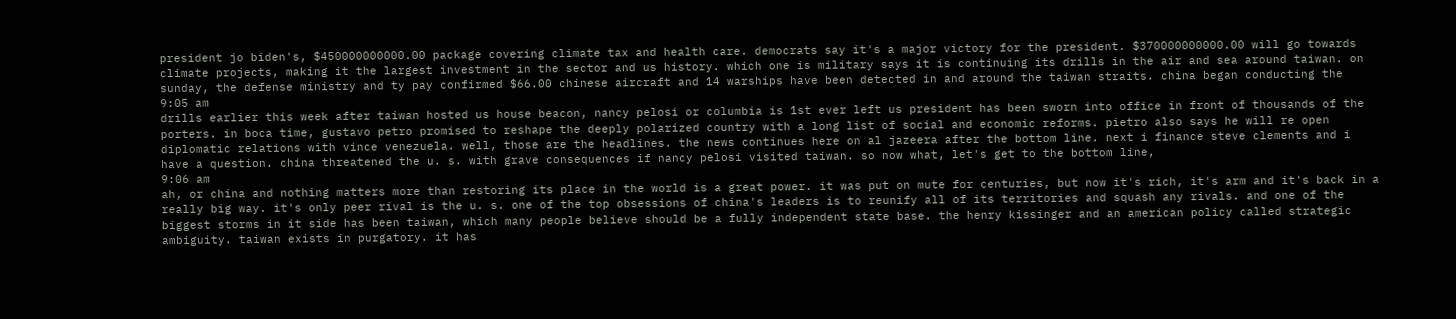president jo biden's, $450000000000.00 package covering climate tax and health care. democrats say it's a major victory for the president. $370000000000.00 will go towards climate projects, making it the largest investment in the sector and us history. which one is military says it is continuing its drills in the air and sea around taiwan. on sunday, the defense ministry and ty pay confirmed $66.00 chinese aircraft and 14 warships have been detected in and around the taiwan straits. china began conducting the
9:05 am
drills earlier this week after taiwan hosted us house beacon, nancy pelosi or columbia is 1st ever left us president has been sworn into office in front of thousands of the porters. in boca time, gustavo petro promised to reshape the deeply polarized country with a long list of social and economic reforms. pietro also says he will re open diplomatic relations with vince venezuela. well, those are the headlines. the news continues here on al jazeera after the bottom line. next i finance steve clements and i have a question. china threatened the u. s. with grave consequences if nancy pelosi visited taiwan. so now what, let's get to the bottom line,
9:06 am
ah, or china and nothing matters more than restoring its place in the world is a great power. it was put on mute for centuries, but now it's rich, it's arm and it's back in a really big way. it's only peer rival is the u. s. one of the top obsessions of china's leaders is to reunify all of its territories and squash any rivals. and one of the biggest storms in it side has been taiwan, which many people believe should be a fully independent state base. the henry kissinger and an american policy called strategic ambiguity. taiwan exists in purgatory. it has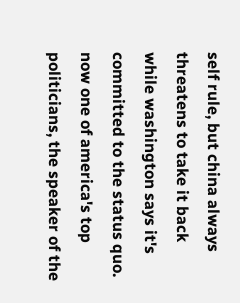self rule, but china always threatens to take it back while washington says it's committed to the status quo. now one of america's top politicians, the speaker of the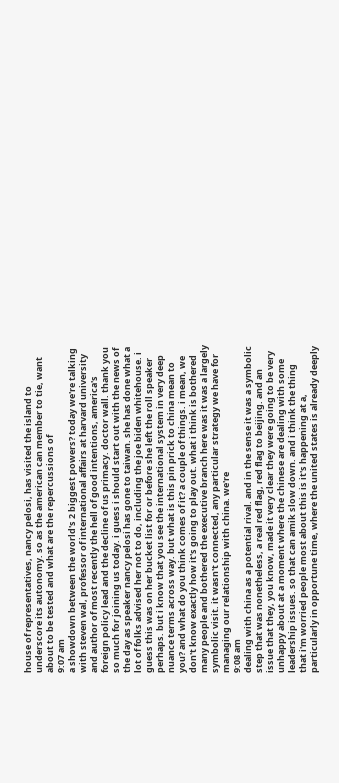house of representatives, nancy pelosi, has visited the island to underscore its autonomy. so as the american can member to tie, want about to be tested and what are the repercussions of
9:07 am
a showdown between the world's 2 biggest powers? today we're talking with steven wal, professor of international affairs at harvard university and author of most recently the hell of good intentions, america's foreign policy lead and the decline of us primacy. doctor wall. thank you so much for joining us today. i guess i should start out with the news of the day as speaker nancy pelosi has gone to taiwan. she has done what a lot of folks advised her not to do, including the joe biden whitehouse. i guess this was on her bucket list for or before she left the roll speaker perhaps. but i know that you see the international system in very deep nuance terms across way. but what is this pin prick to china mean to you? and what do you think comes of it? a couple of things. i mean, we don't know exactly how it's going to play out. what i think is bothered many people and bothered the executive branch here was it was a largely symbolic visit. it wasn't connected, any particular strategy we have for managing our relationship with china. we're
9:08 am
dealing with china as a potential rival. and in the sense it was a symbolic step that was nonetheless, a real red flag, red flag to beijing. and an issue that they, you know, made it very clear they were going to be very unhappy about at a moment where the chinese are dealing with some leadership issues. so that can amik slow down. and i think the thing that i'm worried people most about this is it's happening at a, particularly in opportune time, where the united states is already deeply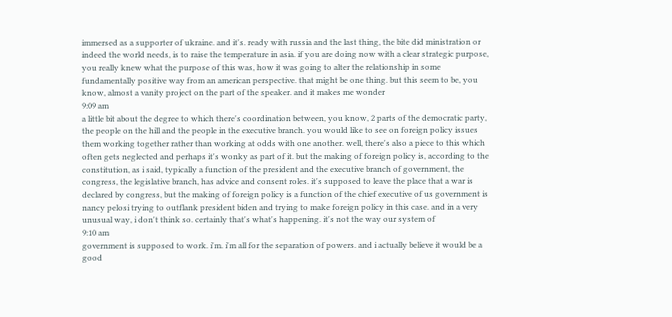immersed as a supporter of ukraine. and it's. ready with russia and the last thing, the bite did ministration or indeed the world needs, is to raise the temperature in asia. if you are doing now with a clear strategic purpose, you really knew what the purpose of this was, how it was going to alter the relationship in some fundamentally positive way from an american perspective. that might be one thing. but this seem to be, you know, almost a vanity project on the part of the speaker. and it makes me wonder
9:09 am
a little bit about the degree to which there's coordination between, you know, 2 parts of the democratic party, the people on the hill and the people in the executive branch. you would like to see on foreign policy issues them working together rather than working at odds with one another. well, there's also a piece to this which often gets neglected and perhaps it's wonky as part of it. but the making of foreign policy is, according to the constitution, as i said, typically a function of the president and the executive branch of government, the congress, the legislative branch, has advice and consent roles. it's supposed to leave the place that a war is declared by congress, but the making of foreign policy is a function of the chief executive of us government is nancy pelosi trying to outflank president biden and trying to make foreign policy in this case. and in a very unusual way, i don't think so. certainly that's what's happening. it's not the way our system of
9:10 am
government is supposed to work. i'm. i'm all for the separation of powers. and i actually believe it would be a good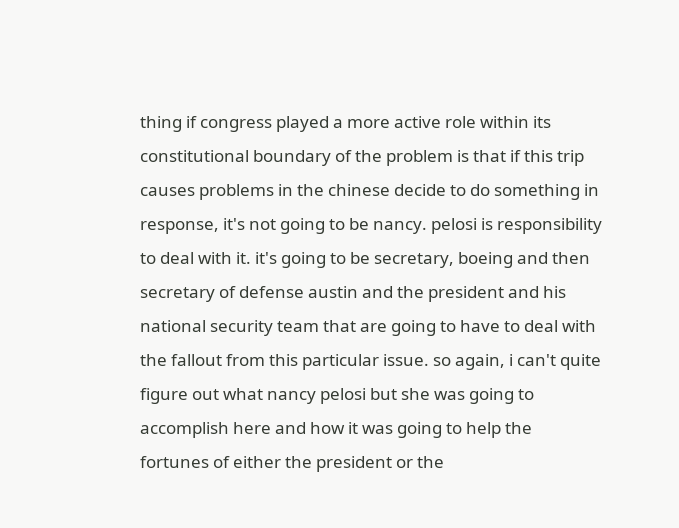thing if congress played a more active role within its constitutional boundary of the problem is that if this trip causes problems in the chinese decide to do something in response, it's not going to be nancy. pelosi is responsibility to deal with it. it's going to be secretary, boeing and then secretary of defense austin and the president and his national security team that are going to have to deal with the fallout from this particular issue. so again, i can't quite figure out what nancy pelosi but she was going to accomplish here and how it was going to help the fortunes of either the president or the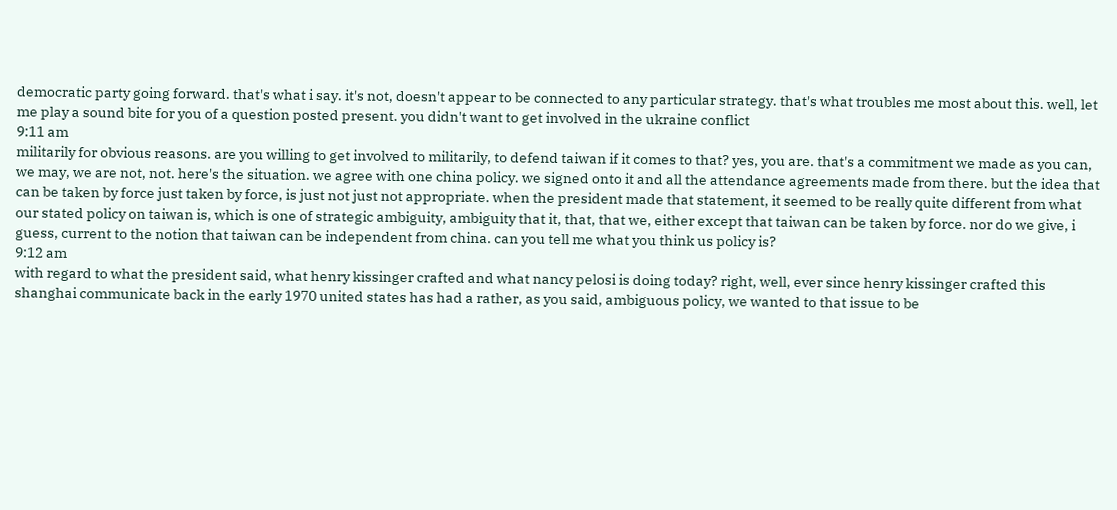democratic party going forward. that's what i say. it's not, doesn't appear to be connected to any particular strategy. that's what troubles me most about this. well, let me play a sound bite for you of a question posted present. you didn't want to get involved in the ukraine conflict
9:11 am
militarily for obvious reasons. are you willing to get involved to militarily, to defend taiwan if it comes to that? yes, you are. that's a commitment we made as you can, we may, we are not, not. here's the situation. we agree with one china policy. we signed onto it and all the attendance agreements made from there. but the idea that can be taken by force just taken by force, is just not just not appropriate. when the president made that statement, it seemed to be really quite different from what our stated policy on taiwan is, which is one of strategic ambiguity, ambiguity that it, that, that we, either except that taiwan can be taken by force. nor do we give, i guess, current to the notion that taiwan can be independent from china. can you tell me what you think us policy is?
9:12 am
with regard to what the president said, what henry kissinger crafted and what nancy pelosi is doing today? right, well, ever since henry kissinger crafted this shanghai communicate back in the early 1970 united states has had a rather, as you said, ambiguous policy, we wanted to that issue to be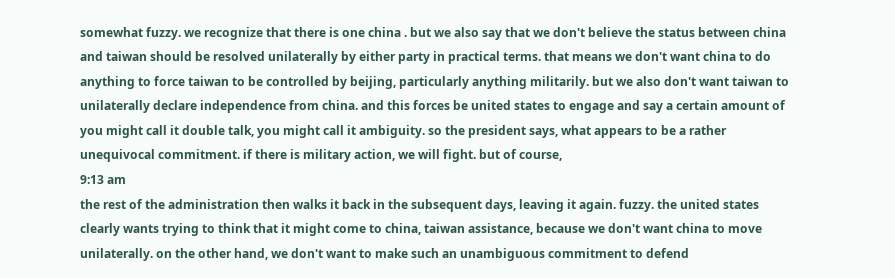somewhat fuzzy. we recognize that there is one china . but we also say that we don't believe the status between china and taiwan should be resolved unilaterally by either party in practical terms. that means we don't want china to do anything to force taiwan to be controlled by beijing, particularly anything militarily. but we also don't want taiwan to unilaterally declare independence from china. and this forces be united states to engage and say a certain amount of you might call it double talk, you might call it ambiguity. so the president says, what appears to be a rather unequivocal commitment. if there is military action, we will fight. but of course,
9:13 am
the rest of the administration then walks it back in the subsequent days, leaving it again. fuzzy. the united states clearly wants trying to think that it might come to china, taiwan assistance, because we don't want china to move unilaterally. on the other hand, we don't want to make such an unambiguous commitment to defend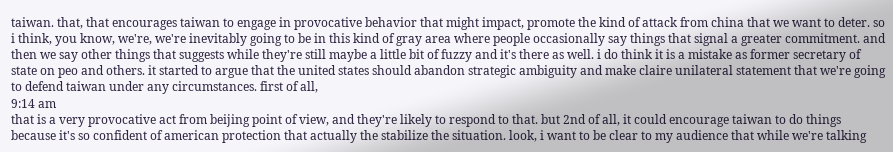taiwan. that, that encourages taiwan to engage in provocative behavior that might impact, promote the kind of attack from china that we want to deter. so i think, you know, we're, we're inevitably going to be in this kind of gray area where people occasionally say things that signal a greater commitment. and then we say other things that suggests while they're still maybe a little bit of fuzzy and it's there as well. i do think it is a mistake as former secretary of state on peo and others. it started to argue that the united states should abandon strategic ambiguity and make claire unilateral statement that we're going to defend taiwan under any circumstances. first of all,
9:14 am
that is a very provocative act from beijing point of view, and they're likely to respond to that. but 2nd of all, it could encourage taiwan to do things because it's so confident of american protection that actually the stabilize the situation. look, i want to be clear to my audience that while we're talking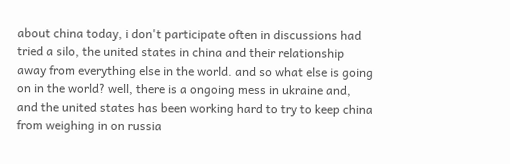about china today, i don't participate often in discussions had tried a silo, the united states in china and their relationship away from everything else in the world. and so what else is going on in the world? well, there is a ongoing mess in ukraine and, and the united states has been working hard to try to keep china from weighing in on russia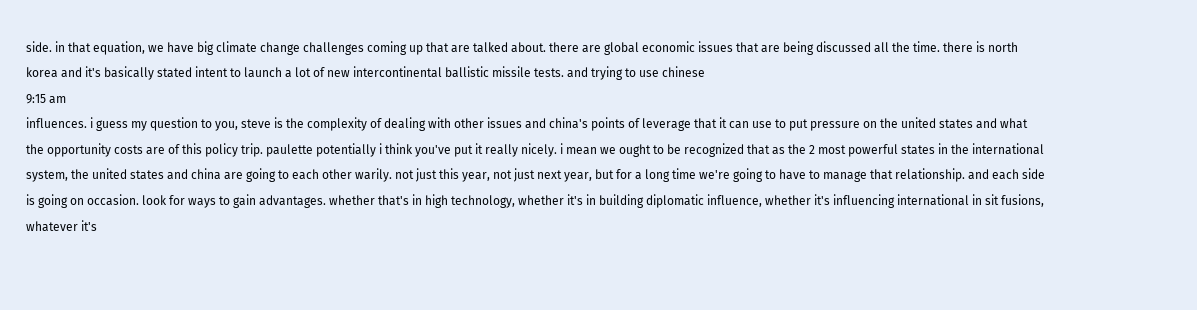side. in that equation, we have big climate change challenges coming up that are talked about. there are global economic issues that are being discussed all the time. there is north korea and it's basically stated intent to launch a lot of new intercontinental ballistic missile tests. and trying to use chinese
9:15 am
influences. i guess my question to you, steve is the complexity of dealing with other issues and china's points of leverage that it can use to put pressure on the united states and what the opportunity costs are of this policy trip. paulette potentially i think you've put it really nicely. i mean we ought to be recognized that as the 2 most powerful states in the international system, the united states and china are going to each other warily. not just this year, not just next year, but for a long time we're going to have to manage that relationship. and each side is going on occasion. look for ways to gain advantages. whether that's in high technology, whether it's in building diplomatic influence, whether it's influencing international in sit fusions, whatever it's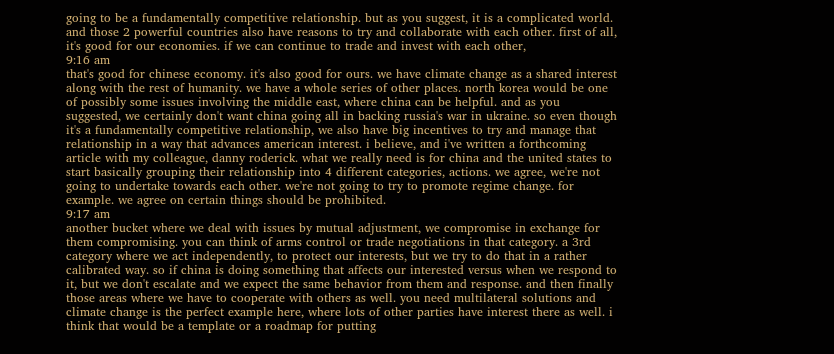going to be a fundamentally competitive relationship. but as you suggest, it is a complicated world. and those 2 powerful countries also have reasons to try and collaborate with each other. first of all, it's good for our economies. if we can continue to trade and invest with each other,
9:16 am
that's good for chinese economy. it's also good for ours. we have climate change as a shared interest along with the rest of humanity. we have a whole series of other places. north korea would be one of possibly some issues involving the middle east, where china can be helpful. and as you suggested, we certainly don't want china going all in backing russia's war in ukraine. so even though it's a fundamentally competitive relationship, we also have big incentives to try and manage that relationship in a way that advances american interest. i believe, and i've written a forthcoming article with my colleague, danny roderick. what we really need is for china and the united states to start basically grouping their relationship into 4 different categories, actions. we agree, we're not going to undertake towards each other. we're not going to try to promote regime change. for example. we agree on certain things should be prohibited.
9:17 am
another bucket where we deal with issues by mutual adjustment, we compromise in exchange for them compromising. you can think of arms control or trade negotiations in that category. a 3rd category where we act independently, to protect our interests, but we try to do that in a rather calibrated way. so if china is doing something that affects our interested versus when we respond to it, but we don't escalate and we expect the same behavior from them and response. and then finally those areas where we have to cooperate with others as well. you need multilateral solutions and climate change is the perfect example here, where lots of other parties have interest there as well. i think that would be a template or a roadmap for putting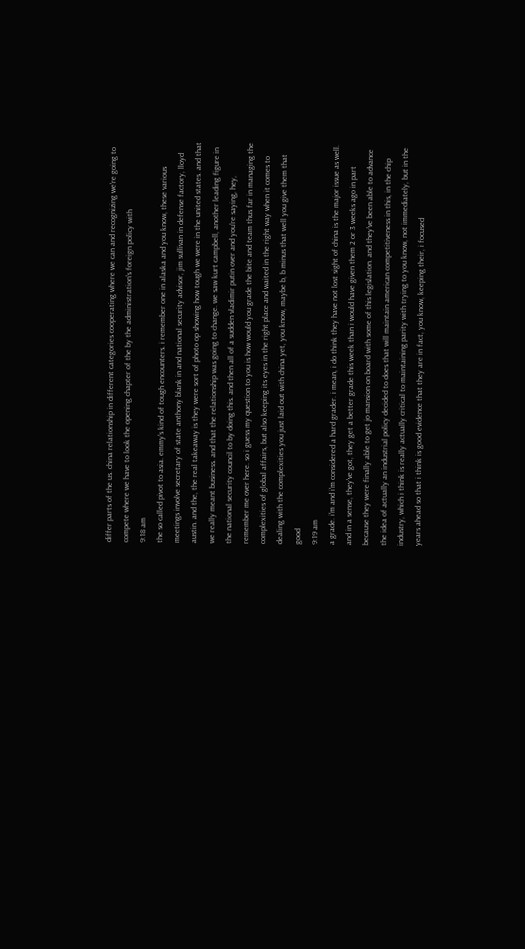differ parts of the us. china relationship in different categories cooperating where we can and recognizing we're going to compete where we have to look the opening chapter of the by the administration's foreign policy with
9:18 am
the so called pivot to asia. emmy's kind of tough encounters. i remember one in alaska and you know, these various meetings involve secretary of state anthony blank in and national security advisor, jim sullivan in defense factory, lloyd austin. and the, the real takeaway is they were sort of photo op showing how tough we were in the united states. and that we really meant business. and that the relationship was going to change. we saw kurt campbell, another leading figure in the national security council to by doing this. and then all of a sudden vladimir putin over and you're saying, hey, remember me over here. so i guess my question to you is how would you grade the bite and team thus far in managing the complexities of global affairs, but also keeping its eyes in the right place and waited in the right way when it comes to dealing with the complexities you just laid out with china yet, you know, maybe b, b minus that well you give them that good
9:19 am
a grade. i'm and i'm considered a hard grader. i mean, i do think they have not lost sight of china is the major issue as well. and in a sense, they've got, they get a better grade this week than i would have given them 2 or 3 weeks ago in part because they were finally able to get jo mansion on board with some of this legislation. and they've been able to advance the idea of actually an industrial policy decided to does that will maintain american competitiveness in this, in the chip industry, which i think is really actually critical to maintaining parity with trying to you know, not immediately, but in the years ahead so that i think is good evidence that they are in fact, you know, keeping their, i focused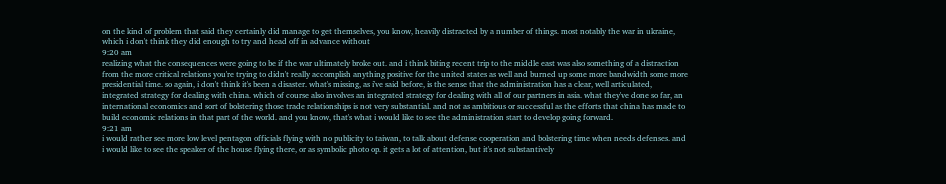on the kind of problem that said they certainly did manage to get themselves, you know, heavily distracted by a number of things. most notably the war in ukraine, which i don't think they did enough to try and head off in advance without
9:20 am
realizing what the consequences were going to be if the war ultimately broke out. and i think biting recent trip to the middle east was also something of a distraction from the more critical relations you're trying to didn't really accomplish anything positive for the united states as well and burned up some more bandwidth some more presidential time. so again, i don't think it's been a disaster. what's missing, as i've said before, is the sense that the administration has a clear, well articulated, integrated strategy for dealing with china. which of course also involves an integrated strategy for dealing with all of our partners in asia. what they've done so far, an international economics and sort of bolstering those trade relationships is not very substantial. and not as ambitious or successful as the efforts that china has made to build economic relations in that part of the world. and you know, that's what i would like to see the administration start to develop going forward.
9:21 am
i would rather see more low level pentagon officials flying with no publicity to taiwan, to talk about defense cooperation and bolstering time when needs defenses. and i would like to see the speaker of the house flying there, or as symbolic photo op. it gets a lot of attention, but it's not substantively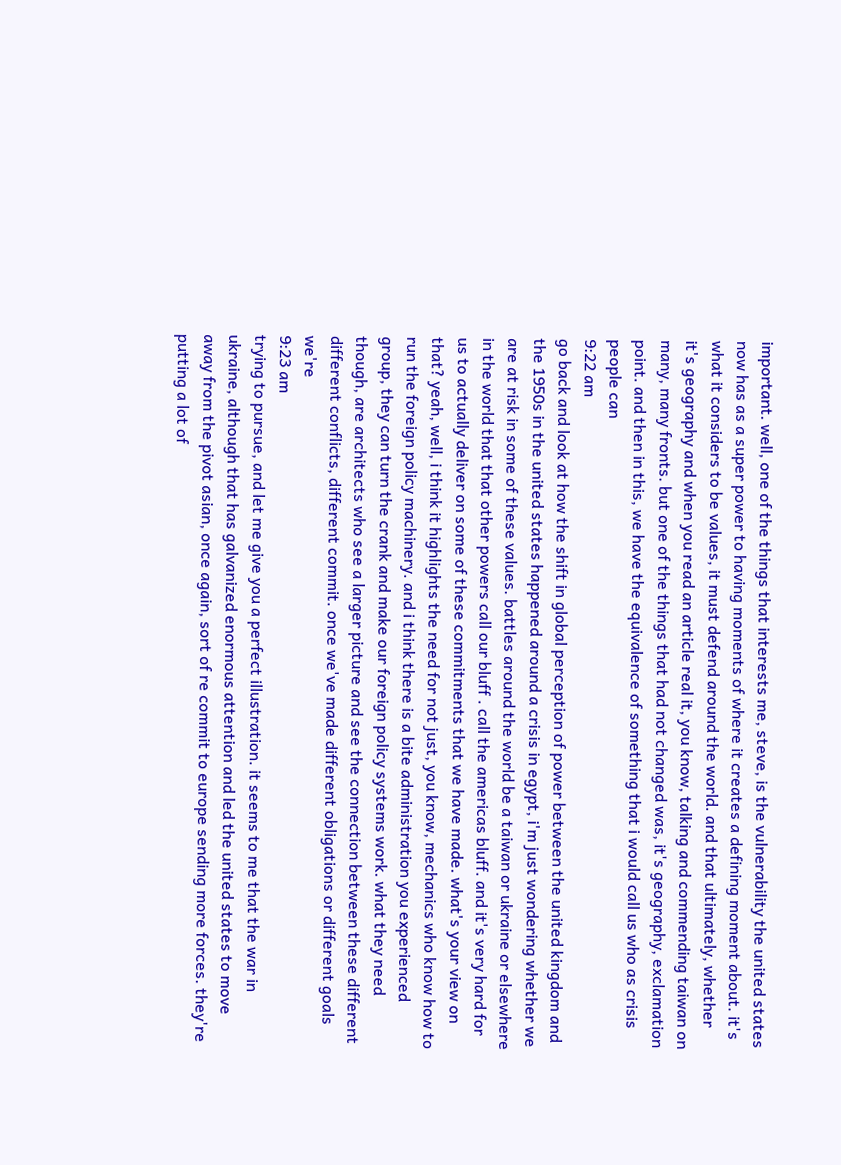important. well, one of the things that interests me, steve, is the vulnerability the united states now has as a super power to having moments of where it creates a defining moment about. it's what it considers to be values, it must defend around the world. and that ultimately, whether it's geography and when you read an article real it, you know, talking and commending taiwan on many, many fronts. but one of the things that had not changed was, it's geography, exclamation point. and then in this, we have the equivalence of something that i would call us who as crisis people can
9:22 am
go back and look at how the shift in global perception of power between the united kingdom and the 1950s in the united states happened around a crisis in egypt, i'm just wondering whether we are at risk in some of these values. battles around the world be a taiwan or ukraine or elsewhere in the world that that other powers call our bluff . call the americas bluff. and it's very hard for us to actually deliver on some of these commitments that we have made. what's your view on that? yeah, well, i think it highlights the need for not just, you know, mechanics who know how to run the foreign policy machinery. and i think there is a bite administration you experienced group, they can turn the crank and make our foreign policy systems work. what they need though, are architects who see a larger picture and see the connection between these different different conflicts, different commit. once we've made different obligations or different goals we're
9:23 am
trying to pursue, and let me give you a perfect illustration. it seems to me that the war in ukraine, although that has galvanized enormous attention and led the united states to move away from the pivot asian, once again, sort of re commit to europe sending more forces. they're putting a lot of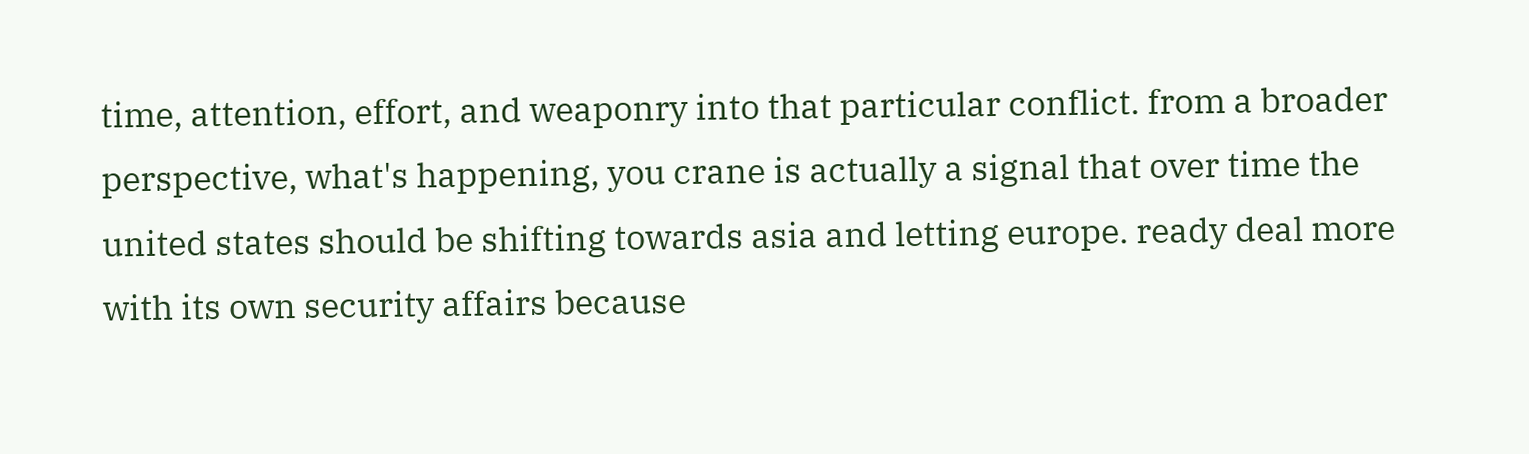time, attention, effort, and weaponry into that particular conflict. from a broader perspective, what's happening, you crane is actually a signal that over time the united states should be shifting towards asia and letting europe. ready deal more with its own security affairs because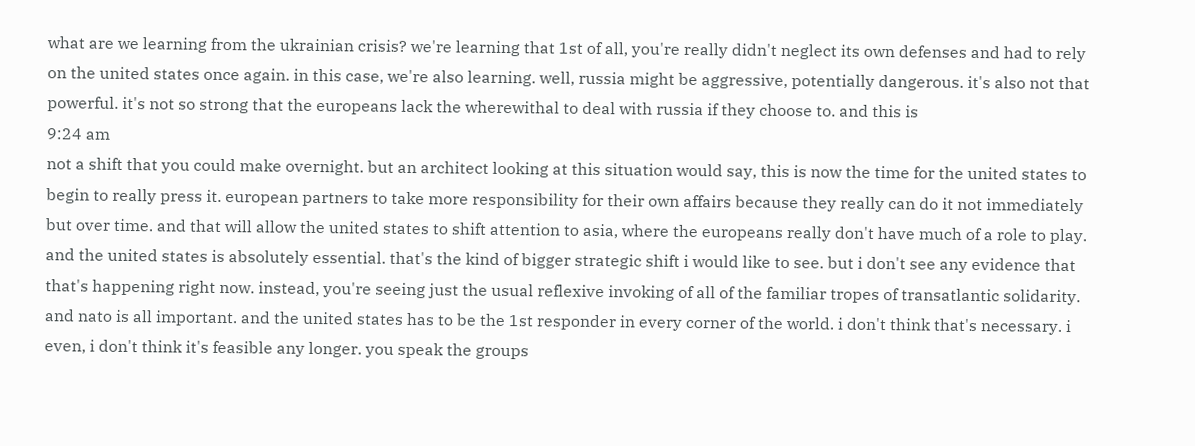what are we learning from the ukrainian crisis? we're learning that 1st of all, you're really didn't neglect its own defenses and had to rely on the united states once again. in this case, we're also learning. well, russia might be aggressive, potentially dangerous. it's also not that powerful. it's not so strong that the europeans lack the wherewithal to deal with russia if they choose to. and this is
9:24 am
not a shift that you could make overnight. but an architect looking at this situation would say, this is now the time for the united states to begin to really press it. european partners to take more responsibility for their own affairs because they really can do it not immediately but over time. and that will allow the united states to shift attention to asia, where the europeans really don't have much of a role to play. and the united states is absolutely essential. that's the kind of bigger strategic shift i would like to see. but i don't see any evidence that that's happening right now. instead, you're seeing just the usual reflexive invoking of all of the familiar tropes of transatlantic solidarity. and nato is all important. and the united states has to be the 1st responder in every corner of the world. i don't think that's necessary. i even, i don't think it's feasible any longer. you speak the groups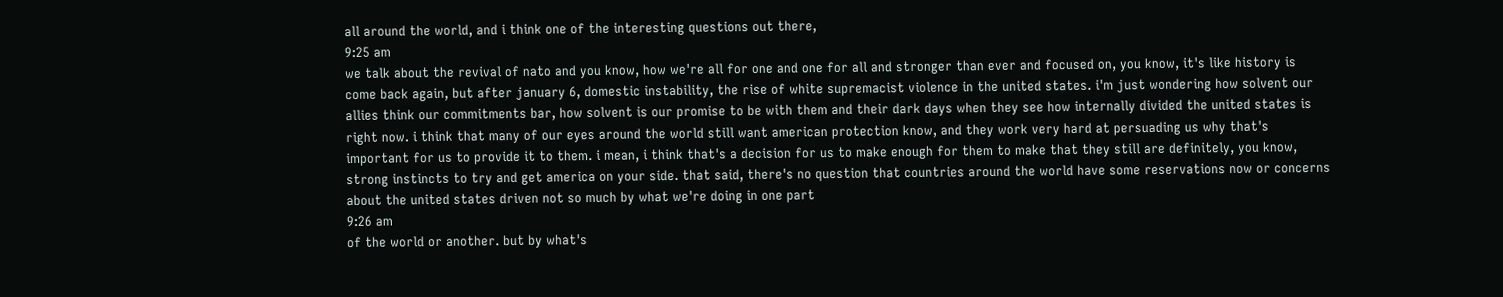all around the world, and i think one of the interesting questions out there,
9:25 am
we talk about the revival of nato and you know, how we're all for one and one for all and stronger than ever and focused on, you know, it's like history is come back again, but after january 6, domestic instability, the rise of white supremacist violence in the united states. i'm just wondering how solvent our allies think our commitments bar, how solvent is our promise to be with them and their dark days when they see how internally divided the united states is right now. i think that many of our eyes around the world still want american protection know, and they work very hard at persuading us why that's important for us to provide it to them. i mean, i think that's a decision for us to make enough for them to make that they still are definitely, you know, strong instincts to try and get america on your side. that said, there's no question that countries around the world have some reservations now or concerns about the united states driven not so much by what we're doing in one part
9:26 am
of the world or another. but by what's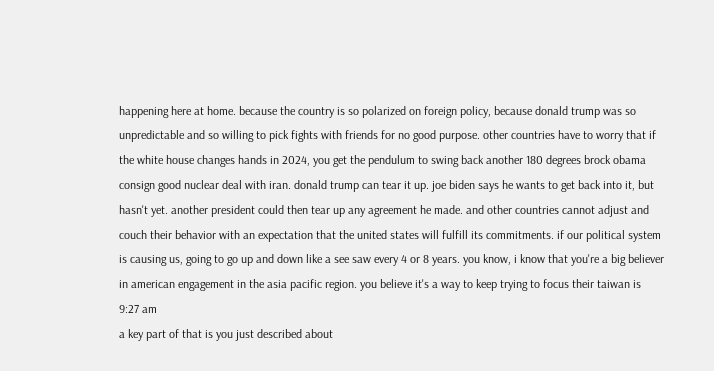happening here at home. because the country is so polarized on foreign policy, because donald trump was so unpredictable and so willing to pick fights with friends for no good purpose. other countries have to worry that if the white house changes hands in 2024, you get the pendulum to swing back another 180 degrees brock obama consign good nuclear deal with iran. donald trump can tear it up. joe biden says he wants to get back into it, but hasn't yet. another president could then tear up any agreement he made. and other countries cannot adjust and couch their behavior with an expectation that the united states will fulfill its commitments. if our political system is causing us, going to go up and down like a see saw every 4 or 8 years. you know, i know that you're a big believer in american engagement in the asia pacific region. you believe it's a way to keep trying to focus their taiwan is
9:27 am
a key part of that is you just described about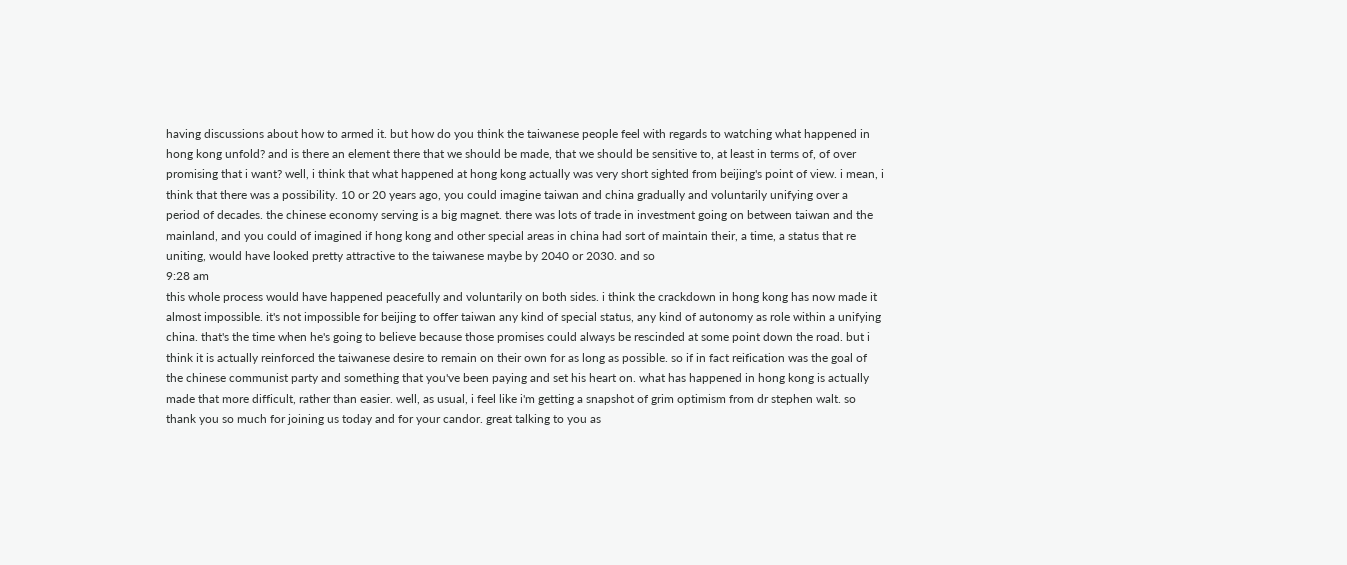having discussions about how to armed it. but how do you think the taiwanese people feel with regards to watching what happened in hong kong unfold? and is there an element there that we should be made, that we should be sensitive to, at least in terms of, of over promising that i want? well, i think that what happened at hong kong actually was very short sighted from beijing's point of view. i mean, i think that there was a possibility. 10 or 20 years ago, you could imagine taiwan and china gradually and voluntarily unifying over a period of decades. the chinese economy serving is a big magnet. there was lots of trade in investment going on between taiwan and the mainland, and you could of imagined if hong kong and other special areas in china had sort of maintain their, a time, a status that re uniting, would have looked pretty attractive to the taiwanese maybe by 2040 or 2030. and so
9:28 am
this whole process would have happened peacefully and voluntarily on both sides. i think the crackdown in hong kong has now made it almost impossible. it's not impossible for beijing to offer taiwan any kind of special status, any kind of autonomy as role within a unifying china. that's the time when he's going to believe because those promises could always be rescinded at some point down the road. but i think it is actually reinforced the taiwanese desire to remain on their own for as long as possible. so if in fact reification was the goal of the chinese communist party and something that you've been paying and set his heart on. what has happened in hong kong is actually made that more difficult, rather than easier. well, as usual, i feel like i'm getting a snapshot of grim optimism from dr stephen walt. so thank you so much for joining us today and for your candor. great talking to you as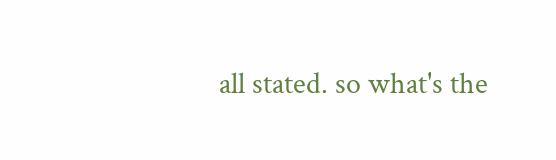all stated. so what's the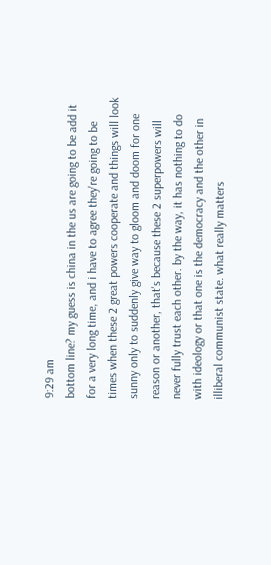9:29 am
bottom line? my guess is china in the us are going to be add it for a very long time, and i have to agree they're going to be times when these 2 great powers cooperate and things will look sunny only to suddenly give way to gloom and doom for one reason or another, that's because these 2 superpowers will never fully trust each other. by the way, it has nothing to do with ideology or that one is the democracy and the other in illiberal communist state. what really matters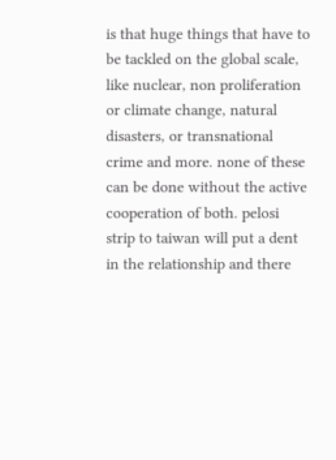is that huge things that have to be tackled on the global scale, like nuclear, non proliferation or climate change, natural disasters, or transnational crime and more. none of these can be done without the active cooperation of both. pelosi strip to taiwan will put a dent in the relationship and there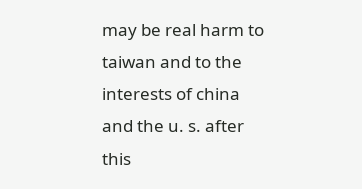may be real harm to taiwan and to the interests of china and the u. s. after this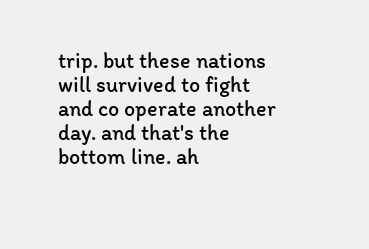trip. but these nations will survived to fight and co operate another day. and that's the bottom line. ah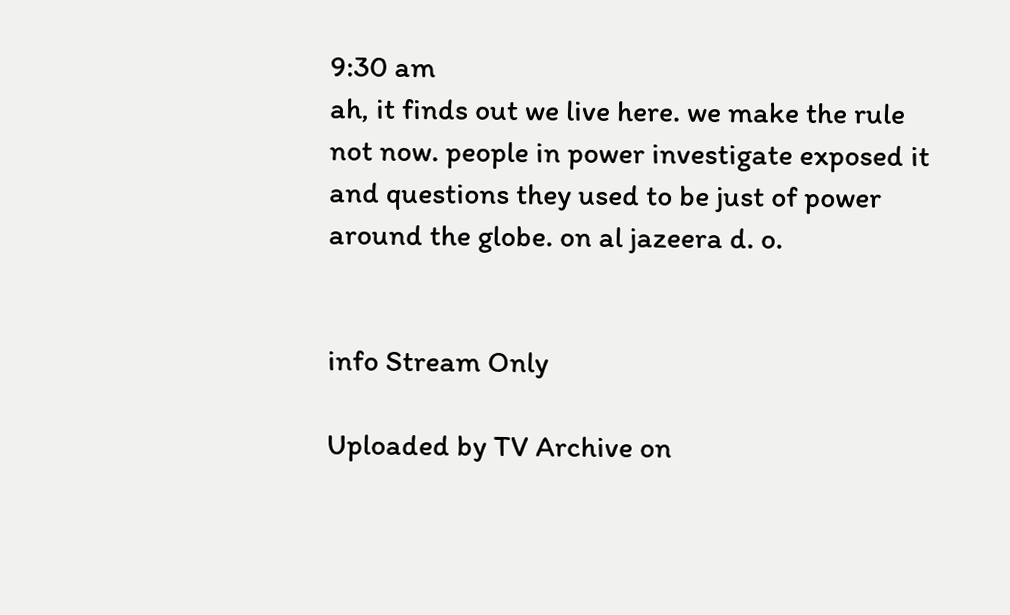9:30 am
ah, it finds out we live here. we make the rule not now. people in power investigate exposed it and questions they used to be just of power around the globe. on al jazeera d. o.


info Stream Only

Uploaded by TV Archive on